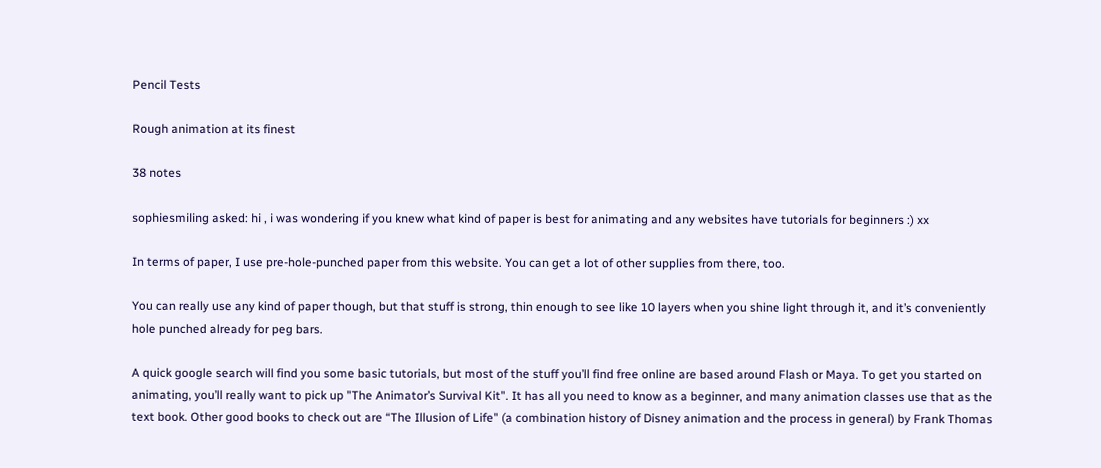Pencil Tests

Rough animation at its finest

38 notes

sophiesmiling asked: hi , i was wondering if you knew what kind of paper is best for animating and any websites have tutorials for beginners :) xx

In terms of paper, I use pre-hole-punched paper from this website. You can get a lot of other supplies from there, too.

You can really use any kind of paper though, but that stuff is strong, thin enough to see like 10 layers when you shine light through it, and it’s conveniently hole punched already for peg bars.

A quick google search will find you some basic tutorials, but most of the stuff you’ll find free online are based around Flash or Maya. To get you started on animating, you’ll really want to pick up "The Animator’s Survival Kit". It has all you need to know as a beginner, and many animation classes use that as the text book. Other good books to check out are “The Illusion of Life" (a combination history of Disney animation and the process in general) by Frank Thomas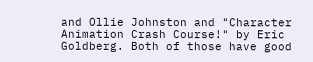and Ollie Johnston and "Character Animation Crash Course!" by Eric Goldberg. Both of those have good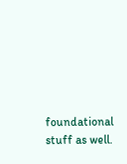foundational stuff as well.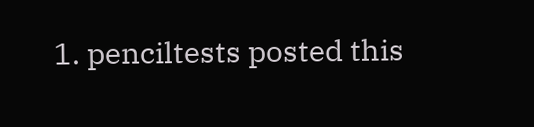1. penciltests posted this